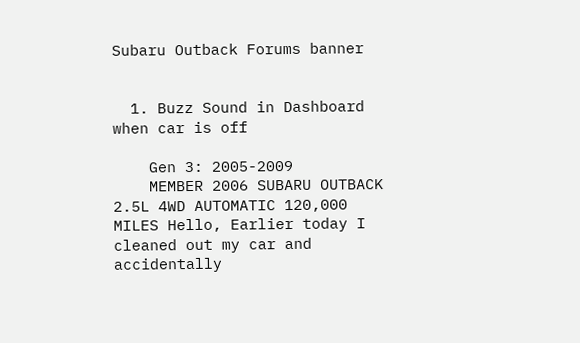Subaru Outback Forums banner


  1. Buzz Sound in Dashboard when car is off

    Gen 3: 2005-2009
    MEMBER 2006 SUBARU OUTBACK 2.5L 4WD AUTOMATIC 120,000 MILES Hello, Earlier today I cleaned out my car and accidentally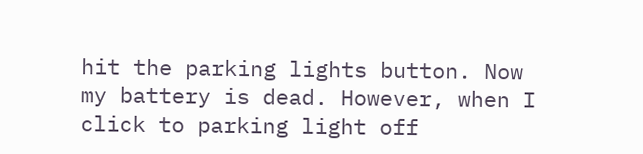hit the parking lights button. Now my battery is dead. However, when I click to parking light off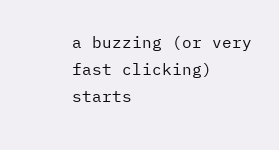a buzzing (or very fast clicking) starts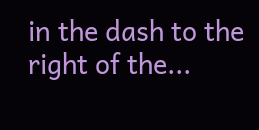in the dash to the right of the...